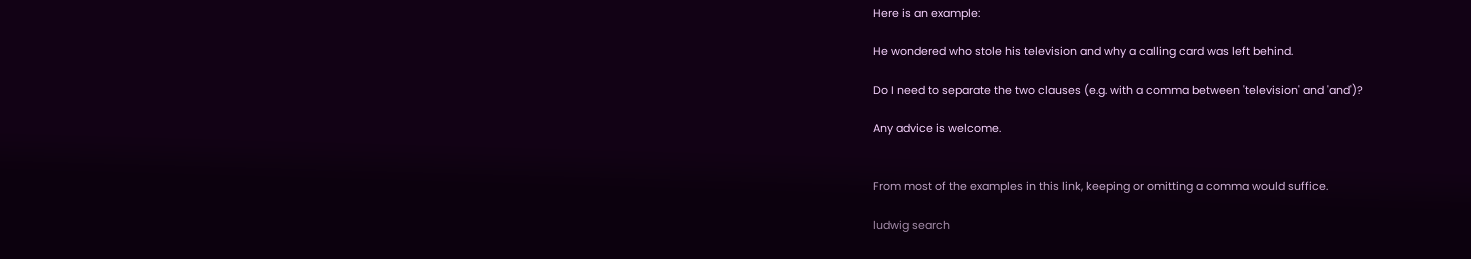Here is an example:

He wondered who stole his television and why a calling card was left behind.

Do I need to separate the two clauses (e.g. with a comma between 'television' and 'and')?

Any advice is welcome.


From most of the examples in this link, keeping or omitting a comma would suffice.

ludwig search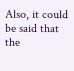Also, it could be said that the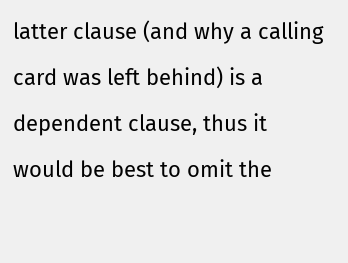latter clause (and why a calling card was left behind) is a dependent clause, thus it would be best to omit the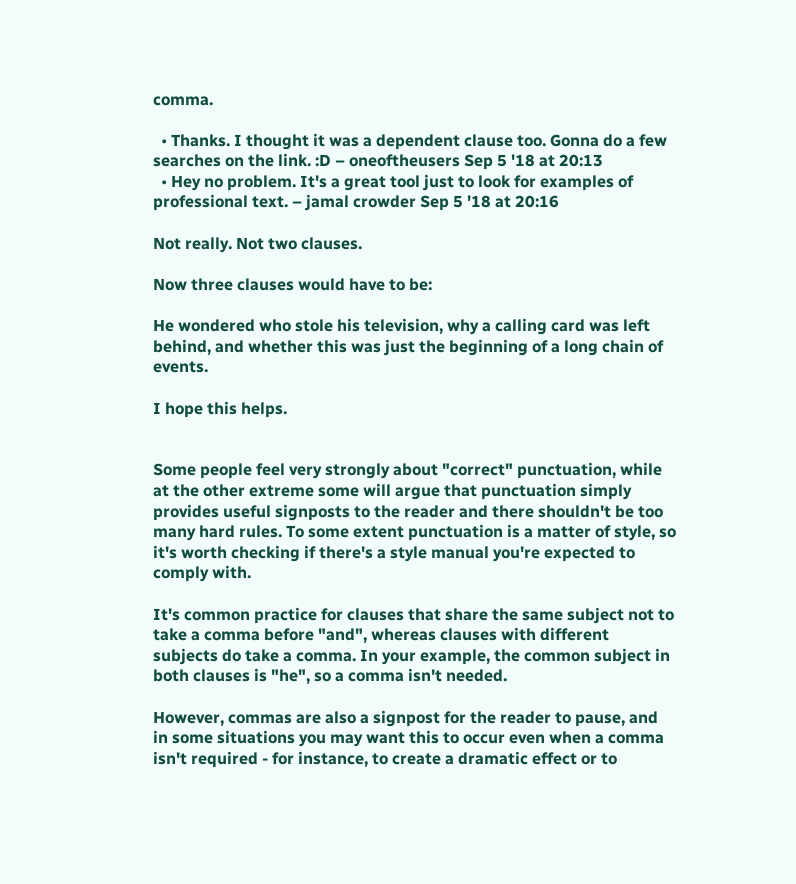comma.

  • Thanks. I thought it was a dependent clause too. Gonna do a few searches on the link. :D – oneoftheusers Sep 5 '18 at 20:13
  • Hey no problem. It's a great tool just to look for examples of professional text. – jamal crowder Sep 5 '18 at 20:16

Not really. Not two clauses.

Now three clauses would have to be:

He wondered who stole his television, why a calling card was left behind, and whether this was just the beginning of a long chain of events.

I hope this helps.


Some people feel very strongly about "correct" punctuation, while at the other extreme some will argue that punctuation simply provides useful signposts to the reader and there shouldn't be too many hard rules. To some extent punctuation is a matter of style, so it's worth checking if there's a style manual you're expected to comply with.

It's common practice for clauses that share the same subject not to take a comma before "and", whereas clauses with different subjects do take a comma. In your example, the common subject in both clauses is "he", so a comma isn't needed.

However, commas are also a signpost for the reader to pause, and in some situations you may want this to occur even when a comma isn't required - for instance, to create a dramatic effect or to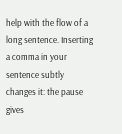help with the flow of a long sentence. Inserting a comma in your sentence subtly changes it: the pause gives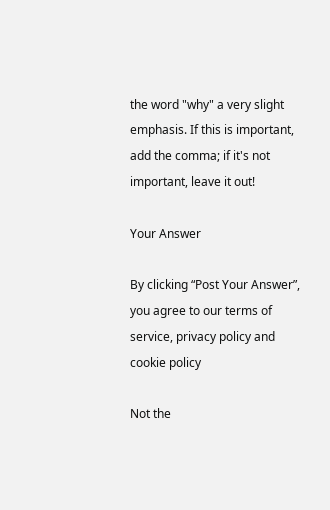the word "why" a very slight emphasis. If this is important, add the comma; if it's not important, leave it out!

Your Answer

By clicking “Post Your Answer”, you agree to our terms of service, privacy policy and cookie policy

Not the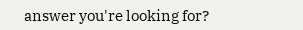answer you're looking for?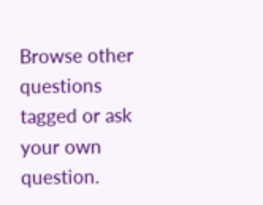Browse other questions tagged or ask your own question.